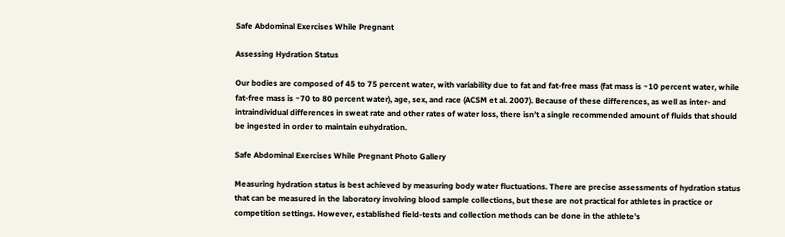Safe Abdominal Exercises While Pregnant

Assessing Hydration Status

Our bodies are composed of 45 to 75 percent water, with variability due to fat and fat-free mass (fat mass is ~10 percent water, while fat-free mass is ~70 to 80 percent water), age, sex, and race (ACSM et al. 2007). Because of these differences, as well as inter- and intraindividual differences in sweat rate and other rates of water loss, there isn’t a single recommended amount of fluids that should be ingested in order to maintain euhydration.

Safe Abdominal Exercises While Pregnant Photo Gallery

Measuring hydration status is best achieved by measuring body water fluctuations. There are precise assessments of hydration status that can be measured in the laboratory involving blood sample collections, but these are not practical for athletes in practice or competition settings. However, established field-tests and collection methods can be done in the athlete’s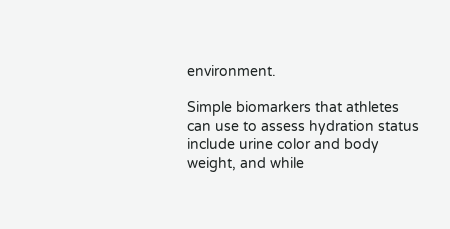environment.

Simple biomarkers that athletes can use to assess hydration status include urine color and body weight, and while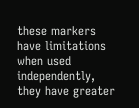these markers have limitations when used independently, they have greater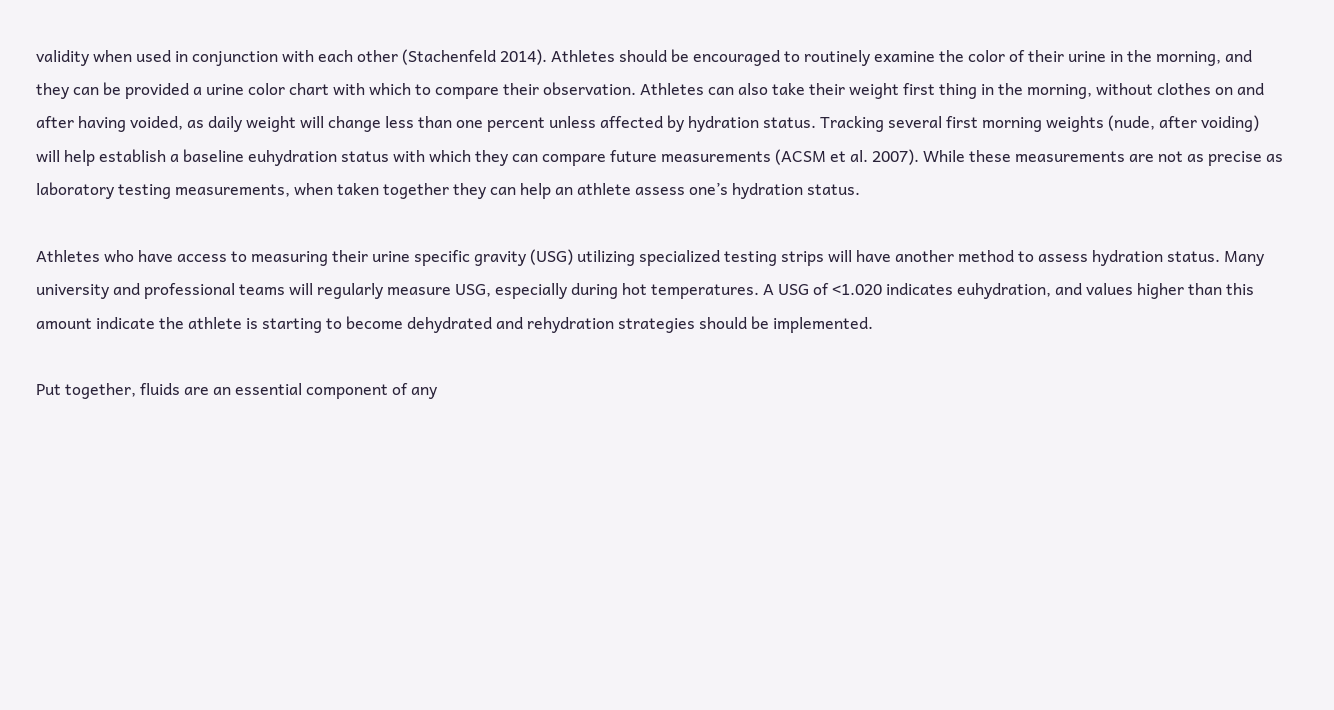validity when used in conjunction with each other (Stachenfeld 2014). Athletes should be encouraged to routinely examine the color of their urine in the morning, and they can be provided a urine color chart with which to compare their observation. Athletes can also take their weight first thing in the morning, without clothes on and after having voided, as daily weight will change less than one percent unless affected by hydration status. Tracking several first morning weights (nude, after voiding) will help establish a baseline euhydration status with which they can compare future measurements (ACSM et al. 2007). While these measurements are not as precise as laboratory testing measurements, when taken together they can help an athlete assess one’s hydration status.

Athletes who have access to measuring their urine specific gravity (USG) utilizing specialized testing strips will have another method to assess hydration status. Many university and professional teams will regularly measure USG, especially during hot temperatures. A USG of <1.020 indicates euhydration, and values higher than this amount indicate the athlete is starting to become dehydrated and rehydration strategies should be implemented.

Put together, fluids are an essential component of any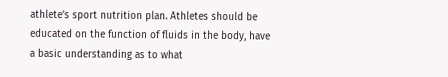athlete’s sport nutrition plan. Athletes should be educated on the function of fluids in the body, have a basic understanding as to what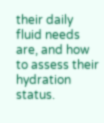their daily fluid needs are, and how to assess their hydration status.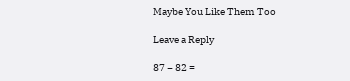Maybe You Like Them Too

Leave a Reply

87 − 82 =